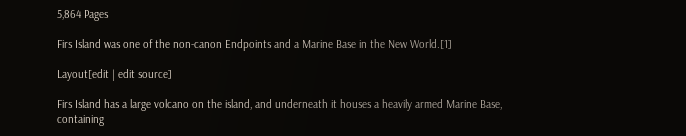5,864 Pages

Firs Island was one of the non-canon Endpoints and a Marine Base in the New World.[1]

Layout[edit | edit source]

Firs Island has a large volcano on the island, and underneath it houses a heavily armed Marine Base, containing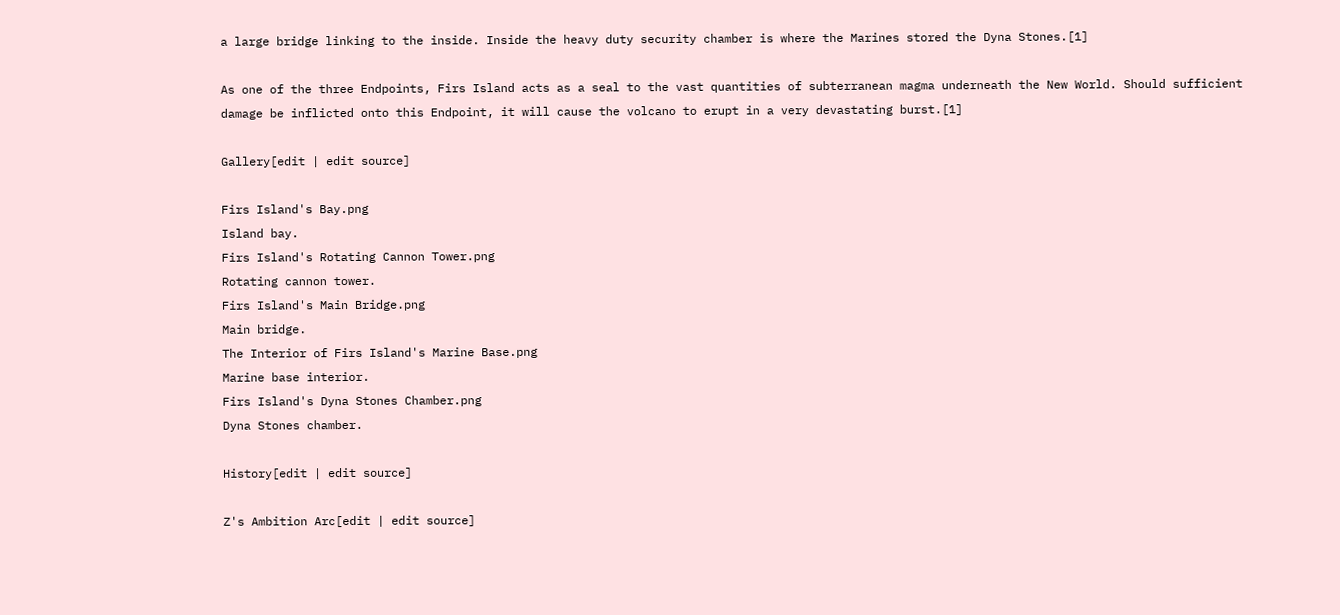a large bridge linking to the inside. Inside the heavy duty security chamber is where the Marines stored the Dyna Stones.[1]

As one of the three Endpoints, Firs Island acts as a seal to the vast quantities of subterranean magma underneath the New World. Should sufficient damage be inflicted onto this Endpoint, it will cause the volcano to erupt in a very devastating burst.[1]

Gallery[edit | edit source]

Firs Island's Bay.png
Island bay.
Firs Island's Rotating Cannon Tower.png
Rotating cannon tower.
Firs Island's Main Bridge.png
Main bridge.
The Interior of Firs Island's Marine Base.png
Marine base interior.
Firs Island's Dyna Stones Chamber.png
Dyna Stones chamber.

History[edit | edit source]

Z's Ambition Arc[edit | edit source]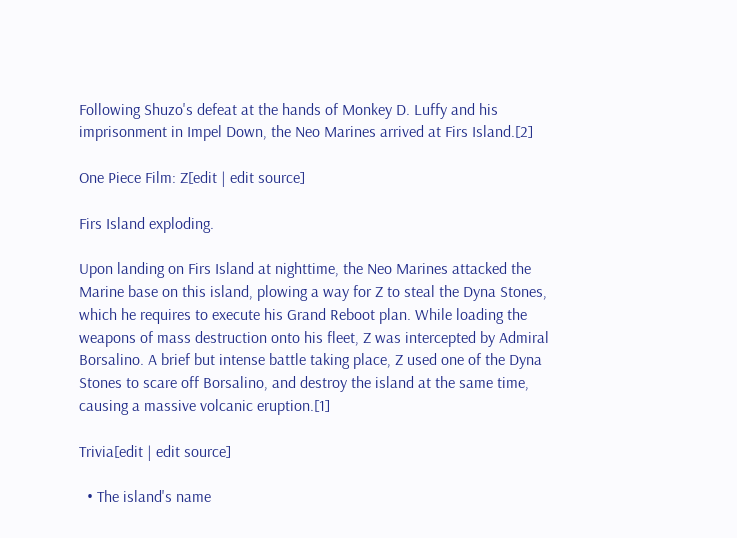Following Shuzo's defeat at the hands of Monkey D. Luffy and his imprisonment in Impel Down, the Neo Marines arrived at Firs Island.[2]

One Piece Film: Z[edit | edit source]

Firs Island exploding.

Upon landing on Firs Island at nighttime, the Neo Marines attacked the Marine base on this island, plowing a way for Z to steal the Dyna Stones, which he requires to execute his Grand Reboot plan. While loading the weapons of mass destruction onto his fleet, Z was intercepted by Admiral Borsalino. A brief but intense battle taking place, Z used one of the Dyna Stones to scare off Borsalino, and destroy the island at the same time, causing a massive volcanic eruption.[1]

Trivia[edit | edit source]

  • The island's name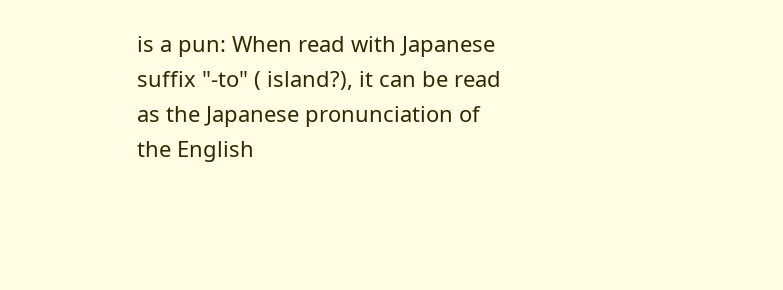is a pun: When read with Japanese suffix "-to" ( island?), it can be read as the Japanese pronunciation of the English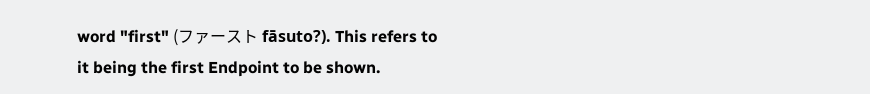word "first" (ファースト fāsuto?). This refers to it being the first Endpoint to be shown.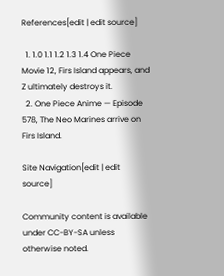References[edit | edit source]

  1. 1.0 1.1 1.2 1.3 1.4 One Piece Movie 12, Firs Island appears, and Z ultimately destroys it.
  2. One Piece Anime — Episode 578, The Neo Marines arrive on Firs Island.

Site Navigation[edit | edit source]

Community content is available under CC-BY-SA unless otherwise noted.